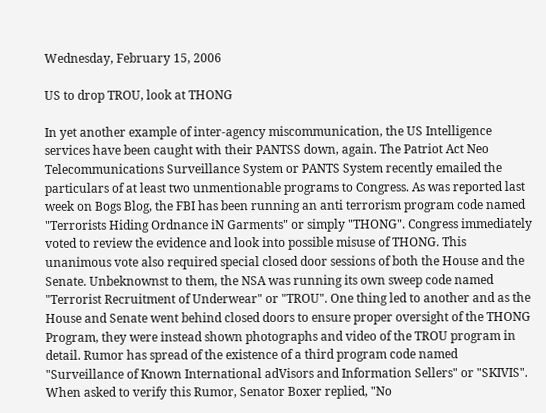Wednesday, February 15, 2006

US to drop TROU, look at THONG

In yet another example of inter-agency miscommunication, the US Intelligence services have been caught with their PANTSS down, again. The Patriot Act Neo Telecommunications Surveillance System or PANTS System recently emailed the particulars of at least two unmentionable programs to Congress. As was reported last week on Bogs Blog, the FBI has been running an anti terrorism program code named "Terrorists Hiding Ordnance iN Garments" or simply "THONG". Congress immediately voted to review the evidence and look into possible misuse of THONG. This unanimous vote also required special closed door sessions of both the House and the Senate. Unbeknownst to them, the NSA was running its own sweep code named "Terrorist Recruitment of Underwear" or "TROU". One thing led to another and as the House and Senate went behind closed doors to ensure proper oversight of the THONG Program, they were instead shown photographs and video of the TROU program in detail. Rumor has spread of the existence of a third program code named "Surveillance of Known International adVisors and Information Sellers" or "SKIVIS". When asked to verify this Rumor, Senator Boxer replied, "No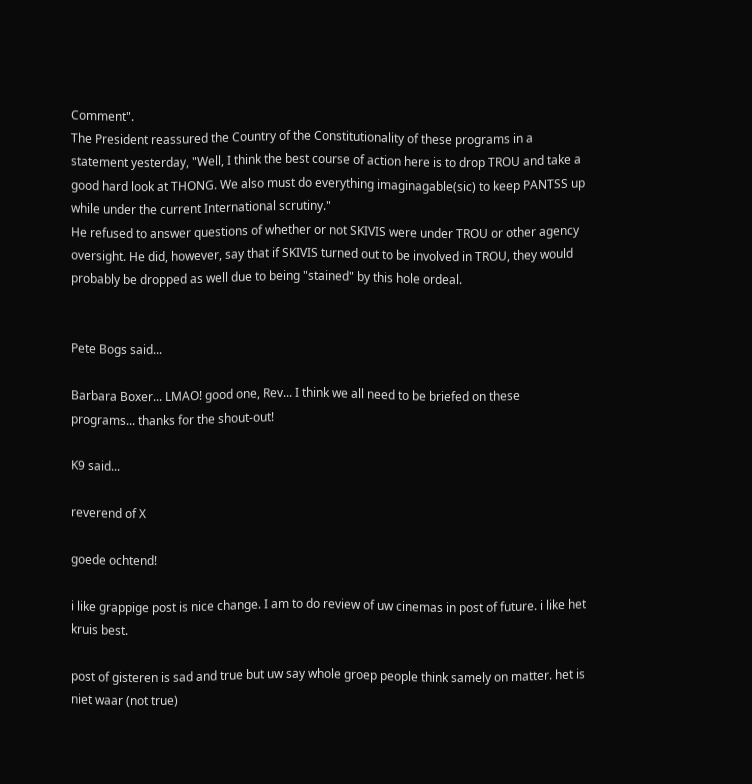Comment".
The President reassured the Country of the Constitutionality of these programs in a statement yesterday, "Well, I think the best course of action here is to drop TROU and take a good hard look at THONG. We also must do everything imaginagable(sic) to keep PANTSS up while under the current International scrutiny."
He refused to answer questions of whether or not SKIVIS were under TROU or other agency oversight. He did, however, say that if SKIVIS turned out to be involved in TROU, they would probably be dropped as well due to being "stained" by this hole ordeal.


Pete Bogs said...

Barbara Boxer... LMAO! good one, Rev... I think we all need to be briefed on these programs... thanks for the shout-out!

K9 said...

reverend of X

goede ochtend!

i like grappige post is nice change. I am to do review of uw cinemas in post of future. i like het kruis best.

post of gisteren is sad and true but uw say whole groep people think samely on matter. het is niet waar (not true)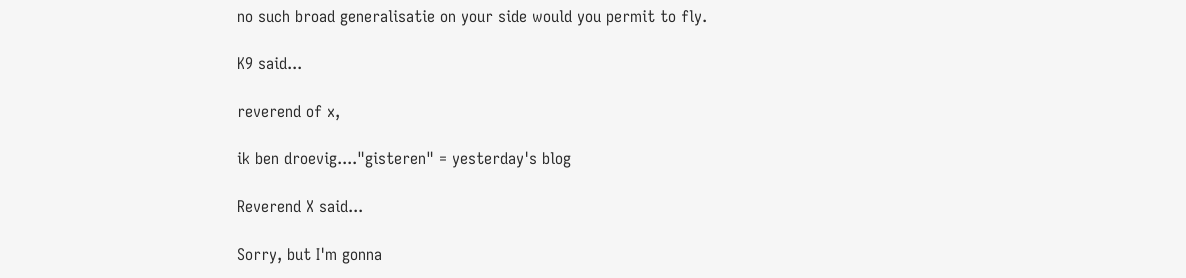no such broad generalisatie on your side would you permit to fly.

K9 said...

reverend of x,

ik ben droevig...."gisteren" = yesterday's blog

Reverend X said...

Sorry, but I'm gonna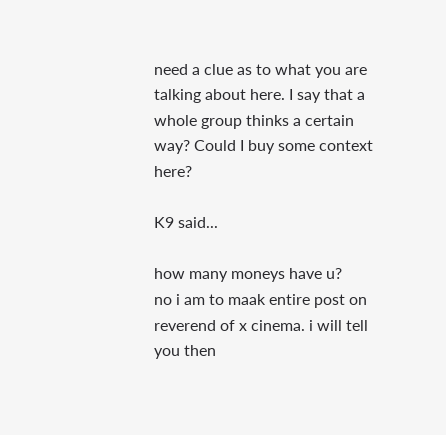need a clue as to what you are talking about here. I say that a whole group thinks a certain way? Could I buy some context here?

K9 said...

how many moneys have u?
no i am to maak entire post on reverend of x cinema. i will tell you then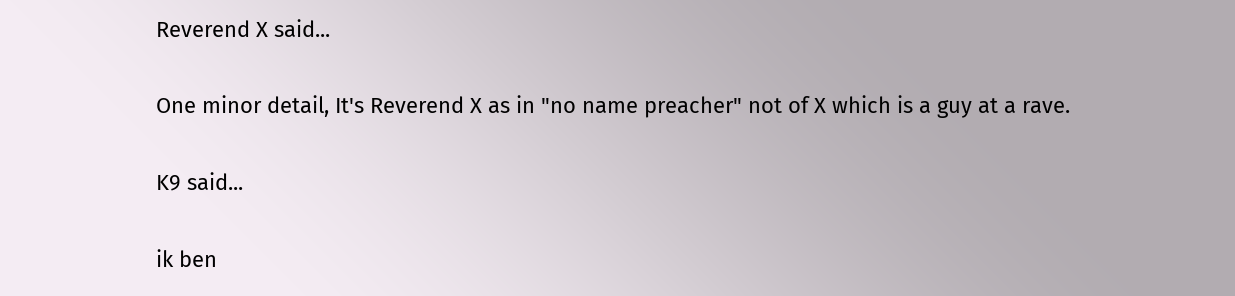Reverend X said...

One minor detail, It's Reverend X as in "no name preacher" not of X which is a guy at a rave.

K9 said...

ik ben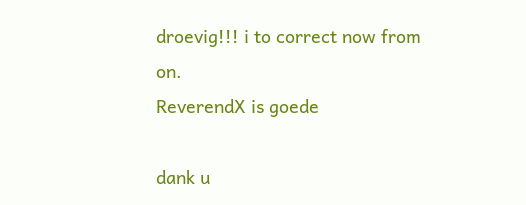droevig!!! i to correct now from on.
ReverendX is goede

dank u